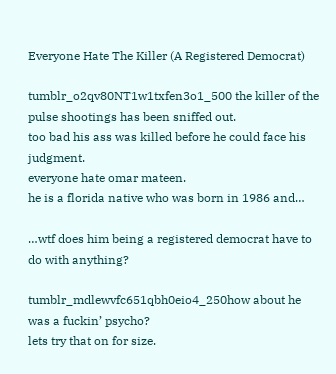Everyone Hate The Killer (A Registered Democrat)

tumblr_o2qv80NT1w1txfen3o1_500 the killer of the pulse shootings has been sniffed out.
too bad his ass was killed before he could face his judgment.
everyone hate omar mateen.
he is a florida native who was born in 1986 and…

…wtf does him being a registered democrat have to do with anything?

tumblr_mdlewvfc651qbh0eio4_250how about he was a fuckin’ psycho?
lets try that on for size.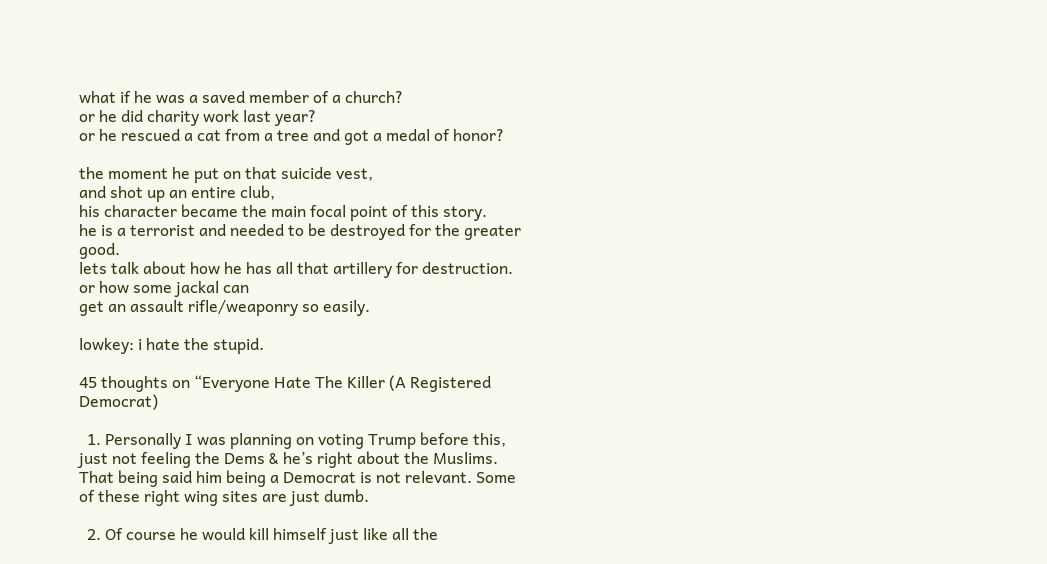what if he was a saved member of a church?
or he did charity work last year?
or he rescued a cat from a tree and got a medal of honor?

the moment he put on that suicide vest,
and shot up an entire club,
his character became the main focal point of this story.
he is a terrorist and needed to be destroyed for the greater good.
lets talk about how he has all that artillery for destruction.
or how some jackal can
get an assault rifle/weaponry so easily.

lowkey: i hate the stupid.

45 thoughts on “Everyone Hate The Killer (A Registered Democrat)

  1. Personally I was planning on voting Trump before this, just not feeling the Dems & he’s right about the Muslims. That being said him being a Democrat is not relevant. Some of these right wing sites are just dumb.

  2. Of course he would kill himself just like all the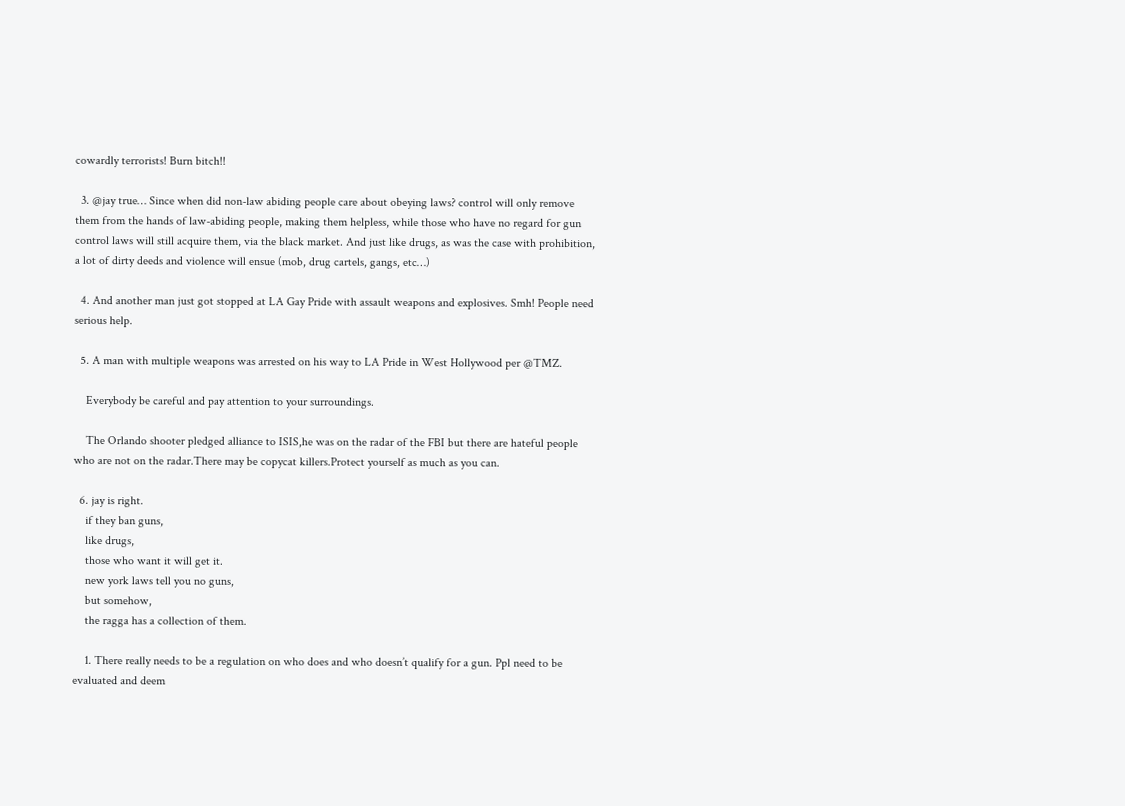cowardly terrorists! Burn bitch!!

  3. @jay true… Since when did non-law abiding people care about obeying laws? control will only remove them from the hands of law-abiding people, making them helpless, while those who have no regard for gun control laws will still acquire them, via the black market. And just like drugs, as was the case with prohibition, a lot of dirty deeds and violence will ensue (mob, drug cartels, gangs, etc…)

  4. And another man just got stopped at LA Gay Pride with assault weapons and explosives. Smh! People need serious help.

  5. A man with multiple weapons was arrested on his way to LA Pride in West Hollywood per @TMZ.

    Everybody be careful and pay attention to your surroundings.

    The Orlando shooter pledged alliance to ISIS,he was on the radar of the FBI but there are hateful people who are not on the radar.There may be copycat killers.Protect yourself as much as you can.

  6. jay is right.
    if they ban guns,
    like drugs,
    those who want it will get it.
    new york laws tell you no guns,
    but somehow,
    the ragga has a collection of them.

    1. There really needs to be a regulation on who does and who doesn’t qualify for a gun. Ppl need to be evaluated and deem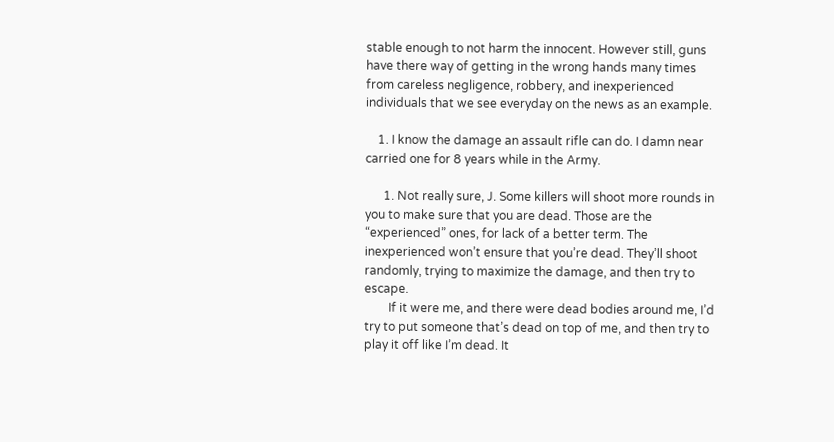stable enough to not harm the innocent. However still, guns have there way of getting in the wrong hands many times from careless negligence, robbery, and inexperienced individuals that we see everyday on the news as an example.

    1. I know the damage an assault rifle can do. I damn near carried one for 8 years while in the Army.

      1. Not really sure, J. Some killers will shoot more rounds in you to make sure that you are dead. Those are the “experienced” ones, for lack of a better term. The inexperienced won’t ensure that you’re dead. They’ll shoot randomly, trying to maximize the damage, and then try to escape.
        If it were me, and there were dead bodies around me, I’d try to put someone that’s dead on top of me, and then try to play it off like I’m dead. It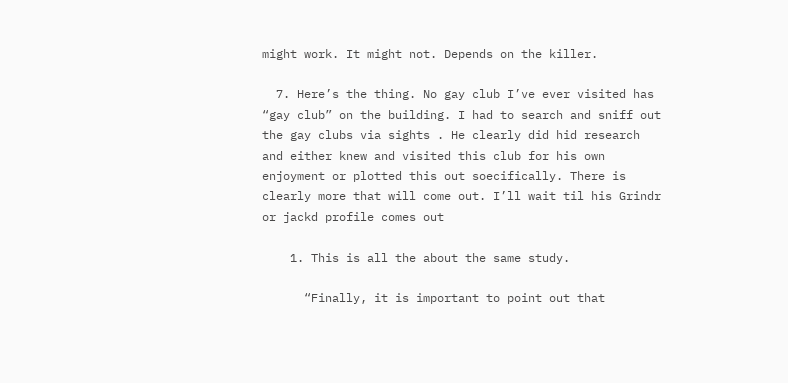might work. It might not. Depends on the killer.

  7. Here’s the thing. No gay club I’ve ever visited has “gay club” on the building. I had to search and sniff out the gay clubs via sights . He clearly did hid research and either knew and visited this club for his own enjoyment or plotted this out soecifically. There is clearly more that will come out. I’ll wait til his Grindr or jackd profile comes out

    1. This is all the about the same study.

      “Finally, it is important to point out that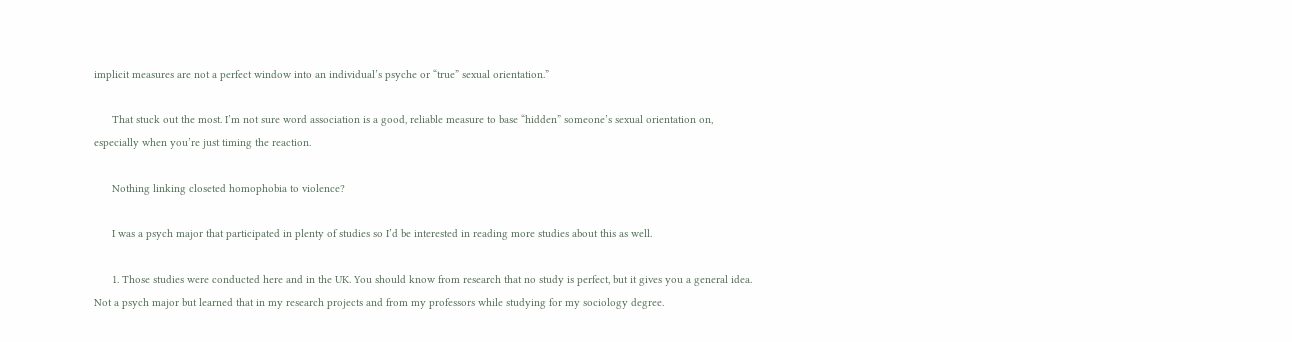implicit measures are not a perfect window into an individual’s psyche or “true” sexual orientation.”

      That stuck out the most. I’m not sure word association is a good, reliable measure to base “hidden” someone’s sexual orientation on, especially when you’re just timing the reaction.

      Nothing linking closeted homophobia to violence?

      I was a psych major that participated in plenty of studies so I’d be interested in reading more studies about this as well.

      1. Those studies were conducted here and in the UK. You should know from research that no study is perfect, but it gives you a general idea. Not a psych major but learned that in my research projects and from my professors while studying for my sociology degree.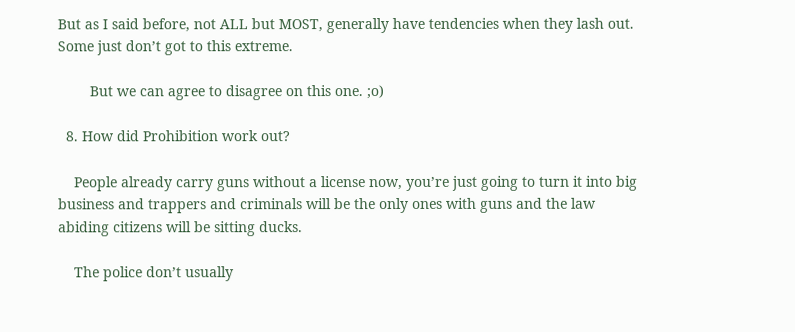But as I said before, not ALL but MOST, generally have tendencies when they lash out. Some just don’t got to this extreme.

        But we can agree to disagree on this one. ;o)

  8. How did Prohibition work out?

    People already carry guns without a license now, you’re just going to turn it into big business and trappers and criminals will be the only ones with guns and the law abiding citizens will be sitting ducks.

    The police don’t usually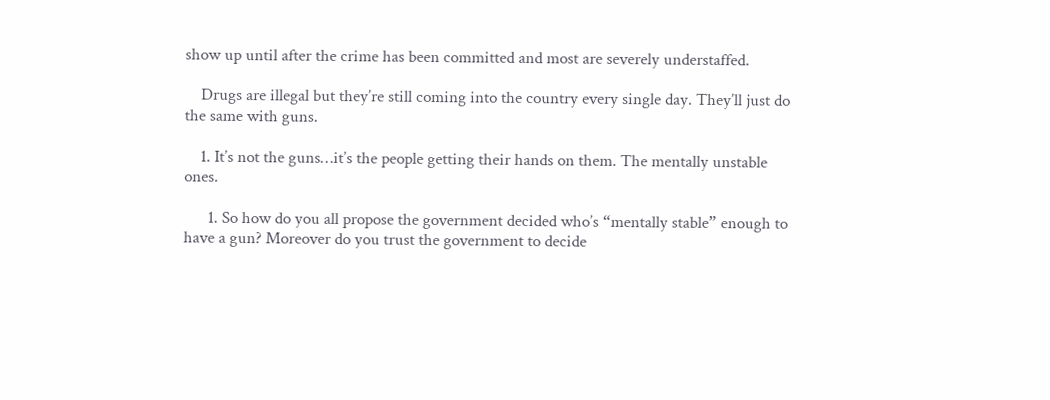show up until after the crime has been committed and most are severely understaffed.

    Drugs are illegal but they’re still coming into the country every single day. They’ll just do the same with guns.

    1. It’s not the guns…it’s the people getting their hands on them. The mentally unstable ones.

      1. So how do you all propose the government decided who’s “mentally stable” enough to have a gun? Moreover do you trust the government to decide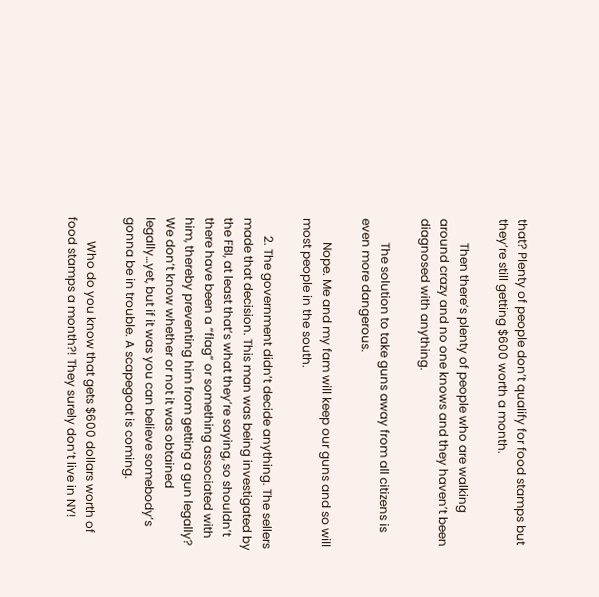that? Plenty of people don’t qualify for food stamps but they’re still getting $600 worth a month.

        Then there’s plenty of people who are walking around crazy and no one knows and they haven’t been diagnosed with anything.

        The solution to take guns away from all citizens is even more dangerous.

        Nope. Me and my fam will keep our guns and so will most people in the south.

      2. The government didn’t decide anything. The sellers made that decision. This man was being investigated by the FBI, at least that’s what they’re saying, so shouldn’t there have been a “flag” or something associated with him, thereby preventing him from getting a gun legally? We don’t know whether or not it was obtained legally…yet, but if it was you can believe somebody’s gonna be in trouble. A scapegoat is coming.

        Who do you know that gets $600 dollars worth of food stamps a month?! They surely don’t live in NY!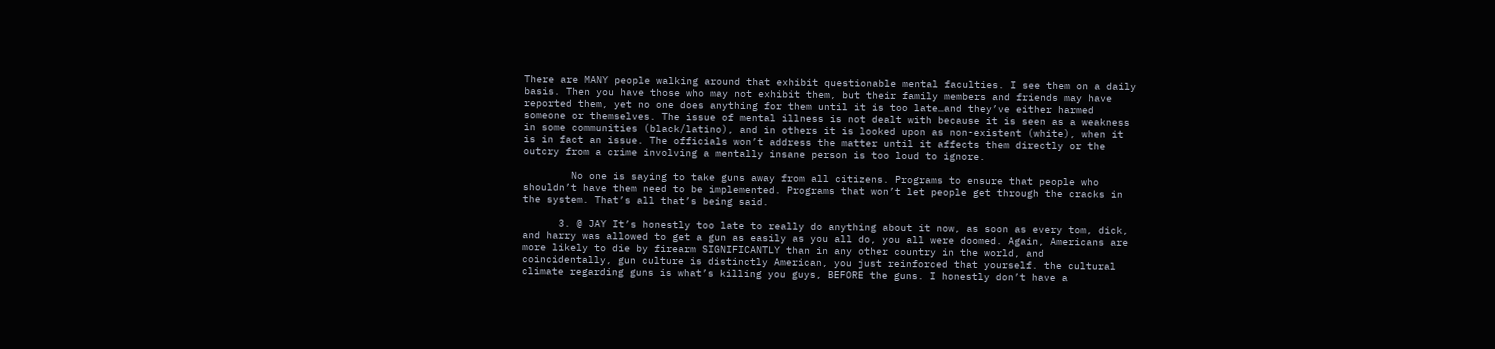There are MANY people walking around that exhibit questionable mental faculties. I see them on a daily basis. Then you have those who may not exhibit them, but their family members and friends may have reported them, yet no one does anything for them until it is too late…and they’ve either harmed someone or themselves. The issue of mental illness is not dealt with because it is seen as a weakness in some communities (black/latino), and in others it is looked upon as non-existent (white), when it is in fact an issue. The officials won’t address the matter until it affects them directly or the outcry from a crime involving a mentally insane person is too loud to ignore.

        No one is saying to take guns away from all citizens. Programs to ensure that people who shouldn’t have them need to be implemented. Programs that won’t let people get through the cracks in the system. That’s all that’s being said.

      3. @ JAY It’s honestly too late to really do anything about it now, as soon as every tom, dick, and harry was allowed to get a gun as easily as you all do, you all were doomed. Again, Americans are more likely to die by firearm SIGNIFICANTLY than in any other country in the world, and coincidentally, gun culture is distinctly American, you just reinforced that yourself. the cultural climate regarding guns is what’s killing you guys, BEFORE the guns. I honestly don’t have a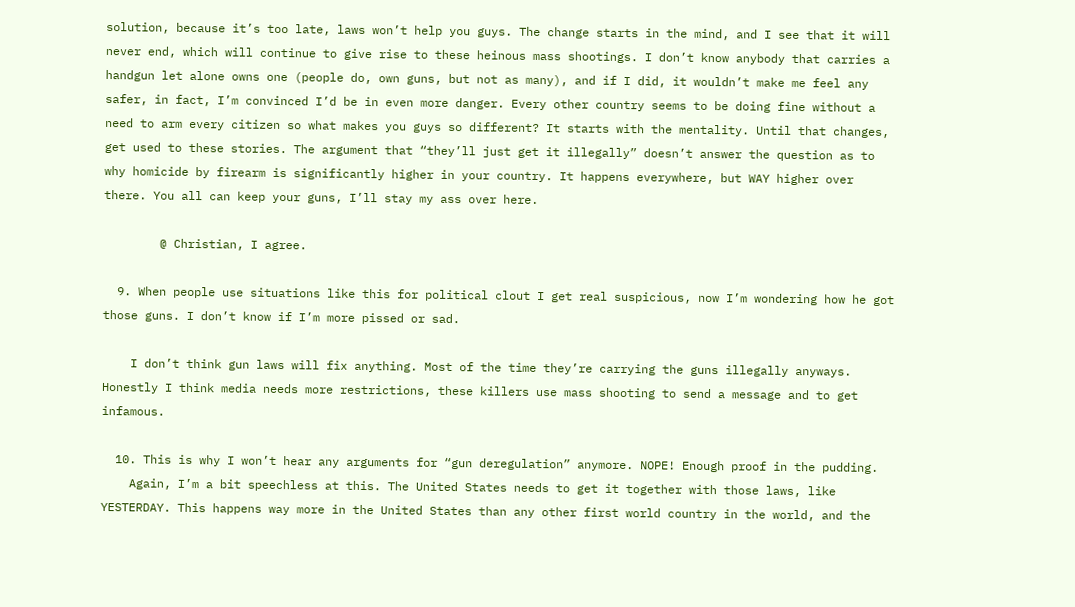solution, because it’s too late, laws won’t help you guys. The change starts in the mind, and I see that it will never end, which will continue to give rise to these heinous mass shootings. I don’t know anybody that carries a handgun let alone owns one (people do, own guns, but not as many), and if I did, it wouldn’t make me feel any safer, in fact, I’m convinced I’d be in even more danger. Every other country seems to be doing fine without a need to arm every citizen so what makes you guys so different? It starts with the mentality. Until that changes, get used to these stories. The argument that “they’ll just get it illegally” doesn’t answer the question as to why homicide by firearm is significantly higher in your country. It happens everywhere, but WAY higher over there. You all can keep your guns, I’ll stay my ass over here.

        @ Christian, I agree.

  9. When people use situations like this for political clout I get real suspicious, now I’m wondering how he got those guns. I don’t know if I’m more pissed or sad.

    I don’t think gun laws will fix anything. Most of the time they’re carrying the guns illegally anyways. Honestly I think media needs more restrictions, these killers use mass shooting to send a message and to get infamous.

  10. This is why I won’t hear any arguments for “gun deregulation” anymore. NOPE! Enough proof in the pudding.
    Again, I’m a bit speechless at this. The United States needs to get it together with those laws, like YESTERDAY. This happens way more in the United States than any other first world country in the world, and the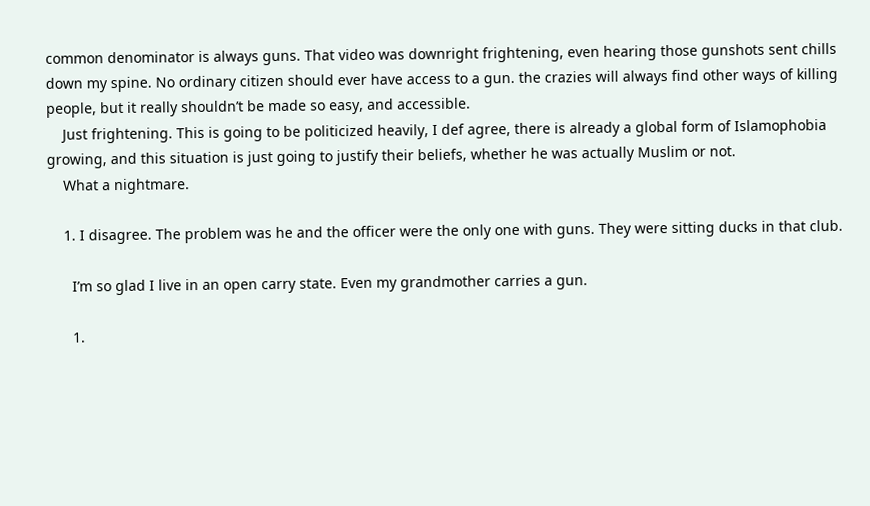common denominator is always guns. That video was downright frightening, even hearing those gunshots sent chills down my spine. No ordinary citizen should ever have access to a gun. the crazies will always find other ways of killing people, but it really shouldn’t be made so easy, and accessible.
    Just frightening. This is going to be politicized heavily, I def agree, there is already a global form of Islamophobia growing, and this situation is just going to justify their beliefs, whether he was actually Muslim or not.
    What a nightmare.

    1. I disagree. The problem was he and the officer were the only one with guns. They were sitting ducks in that club.

      I’m so glad I live in an open carry state. Even my grandmother carries a gun.

      1.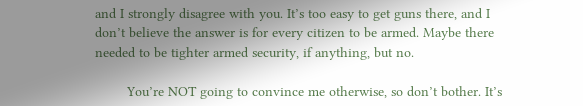and I strongly disagree with you. It’s too easy to get guns there, and I don’t believe the answer is for every citizen to be armed. Maybe there needed to be tighter armed security, if anything, but no.

        You’re NOT going to convince me otherwise, so don’t bother. It’s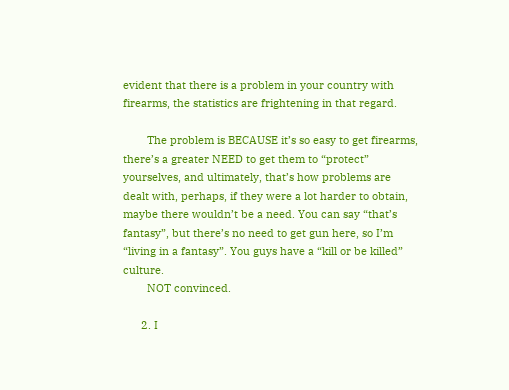evident that there is a problem in your country with firearms, the statistics are frightening in that regard.

        The problem is BECAUSE it’s so easy to get firearms, there’s a greater NEED to get them to “protect” yourselves, and ultimately, that’s how problems are dealt with, perhaps, if they were a lot harder to obtain, maybe there wouldn’t be a need. You can say “that’s fantasy”, but there’s no need to get gun here, so I’m “living in a fantasy”. You guys have a “kill or be killed” culture.
        NOT convinced.

      2. I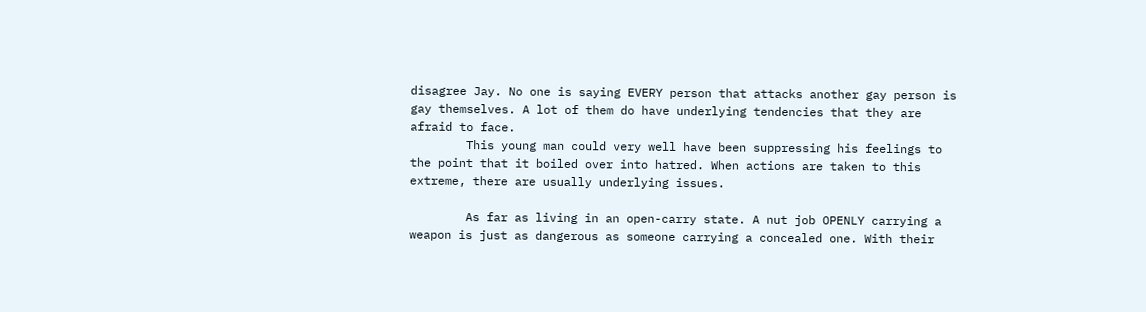disagree Jay. No one is saying EVERY person that attacks another gay person is gay themselves. A lot of them do have underlying tendencies that they are afraid to face.
        This young man could very well have been suppressing his feelings to the point that it boiled over into hatred. When actions are taken to this extreme, there are usually underlying issues.

        As far as living in an open-carry state. A nut job OPENLY carrying a weapon is just as dangerous as someone carrying a concealed one. With their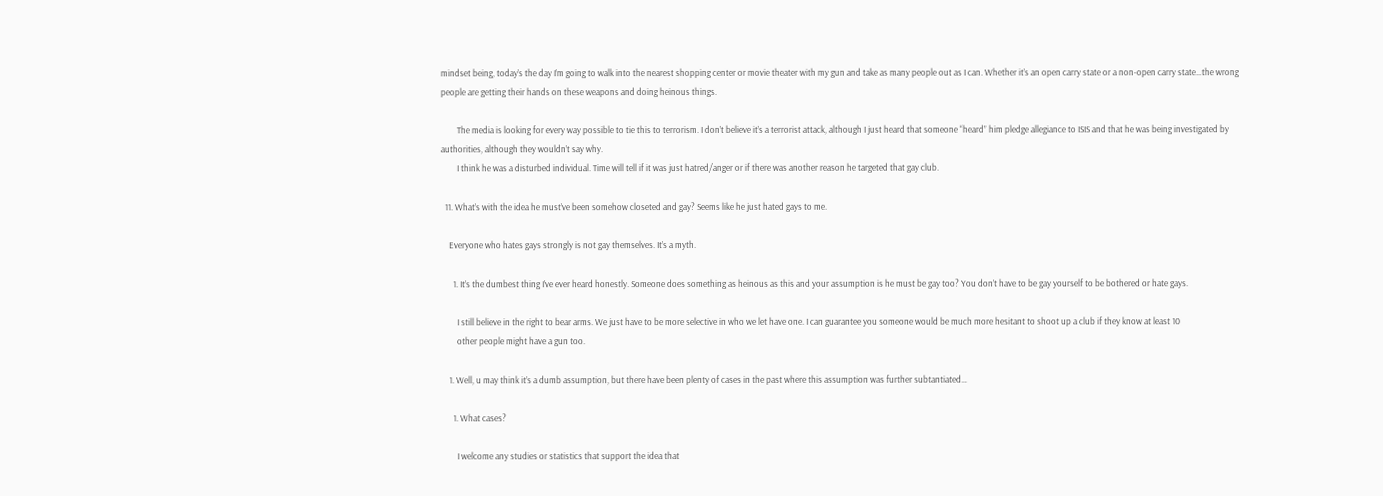mindset being, today’s the day I’m going to walk into the nearest shopping center or movie theater with my gun and take as many people out as I can. Whether it’s an open carry state or a non-open carry state…the wrong people are getting their hands on these weapons and doing heinous things.

        The media is looking for every way possible to tie this to terrorism. I don’t believe it’s a terrorist attack, although I just heard that someone “heard” him pledge allegiance to ISIS and that he was being investigated by authorities, although they wouldn’t say why.
        I think he was a disturbed individual. Time will tell if it was just hatred/anger or if there was another reason he targeted that gay club.

  11. What’s with the idea he must’ve been somehow closeted and gay? Seems like he just hated gays to me.

    Everyone who hates gays strongly is not gay themselves. It’s a myth.

      1. It’s the dumbest thing I’ve ever heard honestly. Someone does something as heinous as this and your assumption is he must be gay too? You don’t have to be gay yourself to be bothered or hate gays.

        I still believe in the right to bear arms. We just have to be more selective in who we let have one. I can guarantee you someone would be much more hesitant to shoot up a club if they know at least 10
        other people might have a gun too.

    1. Well, u may think it’s a dumb assumption, but there have been plenty of cases in the past where this assumption was further subtantiated…

      1. What cases?

        I welcome any studies or statistics that support the idea that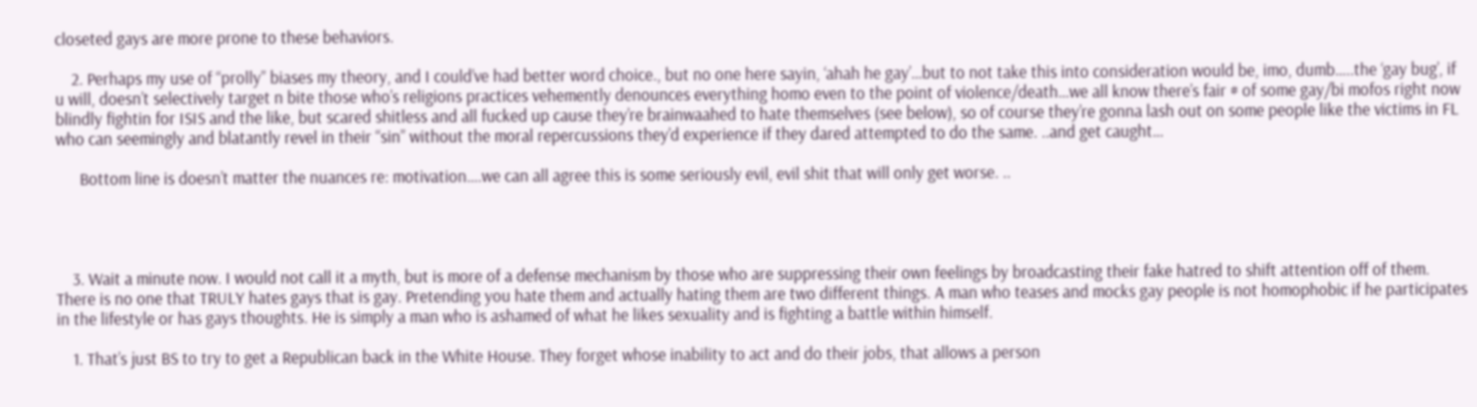closeted gays are more prone to these behaviors.

    2. Perhaps my use of “prolly” biases my theory, and I could’ve had better word choice., but no one here sayin, ‘ahah he gay’…but to not take this into consideration would be, imo, dumb…..the ‘gay bug’, if u will, doesn’t selectively target n bite those who’s religions practices vehemently denounces everything homo even to the point of violence/death…we all know there’s fair # of some gay/bi mofos right now blindly fightin for ISIS and the like, but scared shitless and all fucked up cause they’re brainwaahed to hate themselves (see below), so of course they’re gonna lash out on some people like the victims in FL who can seemingly and blatantly revel in their “sin” without the moral repercussions they’d experience if they dared attempted to do the same. ..and get caught…

      Bottom line is doesn’t matter the nuances re: motivation….we can all agree this is some seriously evil, evil shit that will only get worse. ..




    3. Wait a minute now. I would not call it a myth, but is more of a defense mechanism by those who are suppressing their own feelings by broadcasting their fake hatred to shift attention off of them. There is no one that TRULY hates gays that is gay. Pretending you hate them and actually hating them are two different things. A man who teases and mocks gay people is not homophobic if he participates in the lifestyle or has gays thoughts. He is simply a man who is ashamed of what he likes sexuality and is fighting a battle within himself.

    1. That’s just BS to try to get a Republican back in the White House. They forget whose inability to act and do their jobs, that allows a person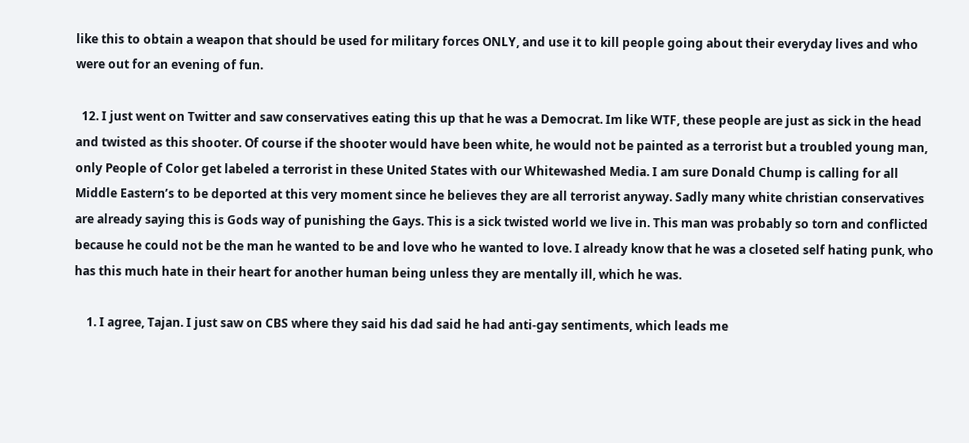like this to obtain a weapon that should be used for military forces ONLY, and use it to kill people going about their everyday lives and who were out for an evening of fun.

  12. I just went on Twitter and saw conservatives eating this up that he was a Democrat. Im like WTF, these people are just as sick in the head and twisted as this shooter. Of course if the shooter would have been white, he would not be painted as a terrorist but a troubled young man, only People of Color get labeled a terrorist in these United States with our Whitewashed Media. I am sure Donald Chump is calling for all Middle Eastern’s to be deported at this very moment since he believes they are all terrorist anyway. Sadly many white christian conservatives are already saying this is Gods way of punishing the Gays. This is a sick twisted world we live in. This man was probably so torn and conflicted because he could not be the man he wanted to be and love who he wanted to love. I already know that he was a closeted self hating punk, who has this much hate in their heart for another human being unless they are mentally ill, which he was.

    1. I agree, Tajan. I just saw on CBS where they said his dad said he had anti-gay sentiments, which leads me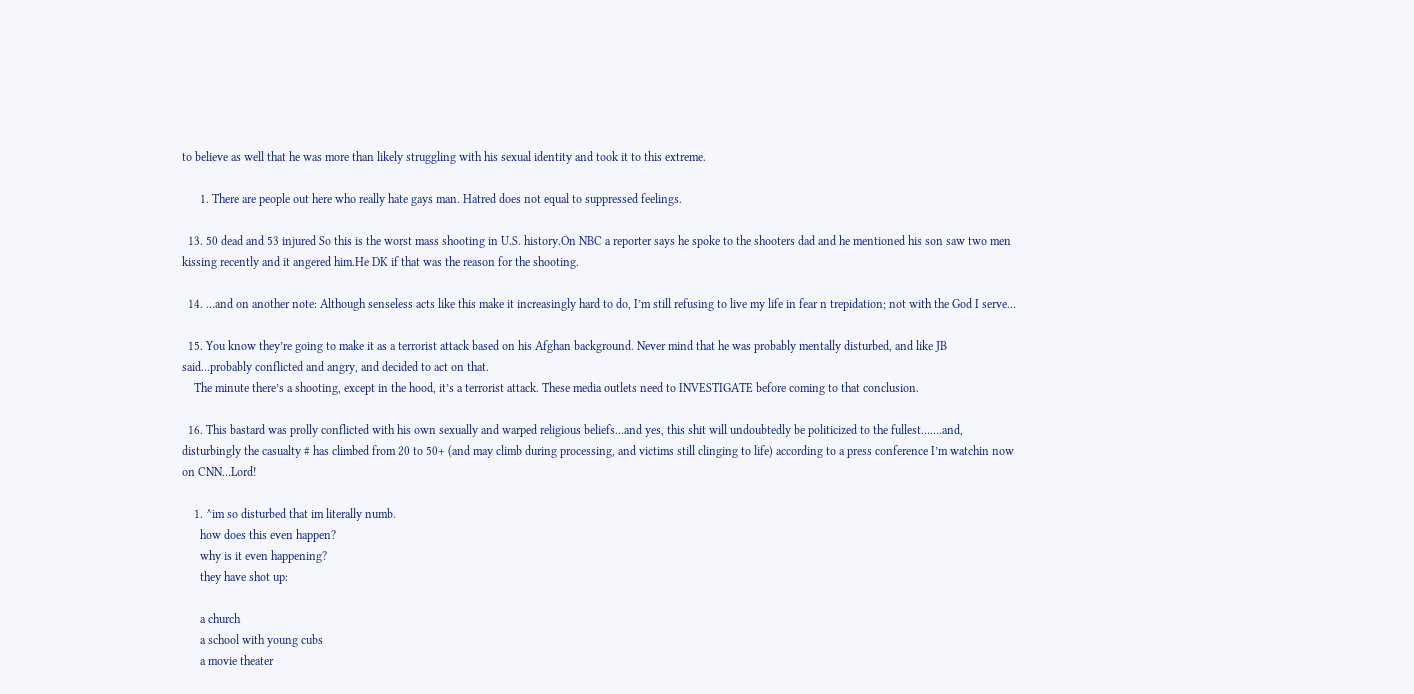to believe as well that he was more than likely struggling with his sexual identity and took it to this extreme.

      1. There are people out here who really hate gays man. Hatred does not equal to suppressed feelings.

  13. 50 dead and 53 injured So this is the worst mass shooting in U.S. history.On NBC a reporter says he spoke to the shooters dad and he mentioned his son saw two men kissing recently and it angered him.He DK if that was the reason for the shooting.

  14. …and on another note: Although senseless acts like this make it increasingly hard to do, I’m still refusing to live my life in fear n trepidation; not with the God I serve…

  15. You know they’re going to make it as a terrorist attack based on his Afghan background. Never mind that he was probably mentally disturbed, and like JB said…probably conflicted and angry, and decided to act on that.
    The minute there’s a shooting, except in the hood, it’s a terrorist attack. These media outlets need to INVESTIGATE before coming to that conclusion.

  16. This bastard was prolly conflicted with his own sexually and warped religious beliefs…and yes, this shit will undoubtedly be politicized to the fullest…….and, disturbingly the casualty # has climbed from 20 to 50+ (and may climb during processing, and victims still clinging to life) according to a press conference I’m watchin now on CNN…Lord!

    1. ^im so disturbed that im literally numb.
      how does this even happen?
      why is it even happening?
      they have shot up:

      a church
      a school with young cubs
      a movie theater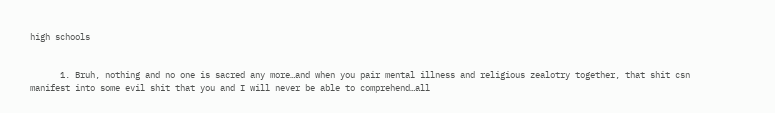high schools


      1. Bruh, nothing and no one is sacred any more…and when you pair mental illness and religious zealotry together, that shit csn manifest into some evil shit that you and I will never be able to comprehend…all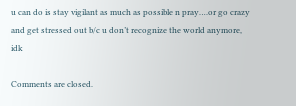u can do is stay vigilant as much as possible n pray….or go crazy and get stressed out b/c u don’t recognize the world anymore, idk

Comments are closed.